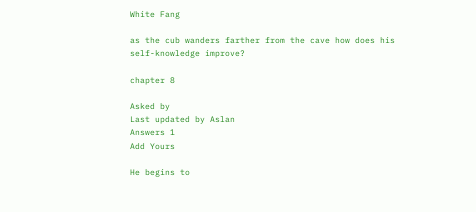White Fang

as the cub wanders farther from the cave how does his self-knowledge improve?

chapter 8

Asked by
Last updated by Aslan
Answers 1
Add Yours

He begins to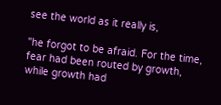see the world as it really is,

"he forgot to be afraid. For the time, fear had been routed by growth, while growth had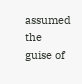assumed the guise of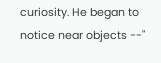curiosity. He began to notice near objects --"